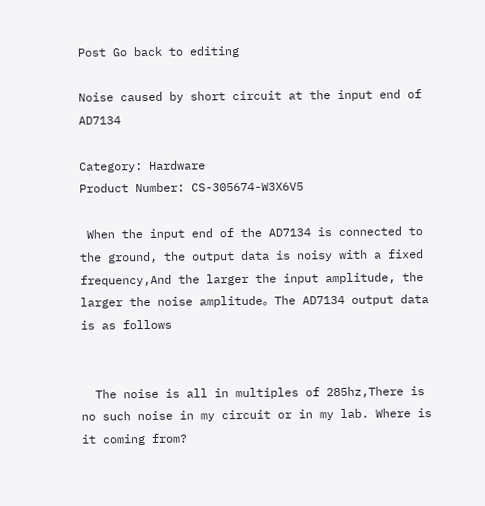Post Go back to editing

Noise caused by short circuit at the input end of AD7134

Category: Hardware
Product Number: CS-305674-W3X6V5

 When the input end of the AD7134 is connected to the ground, the output data is noisy with a fixed frequency,And the larger the input amplitude, the larger the noise amplitude。The AD7134 output data is as follows


  The noise is all in multiples of 285hz,There is no such noise in my circuit or in my lab. Where is it coming from?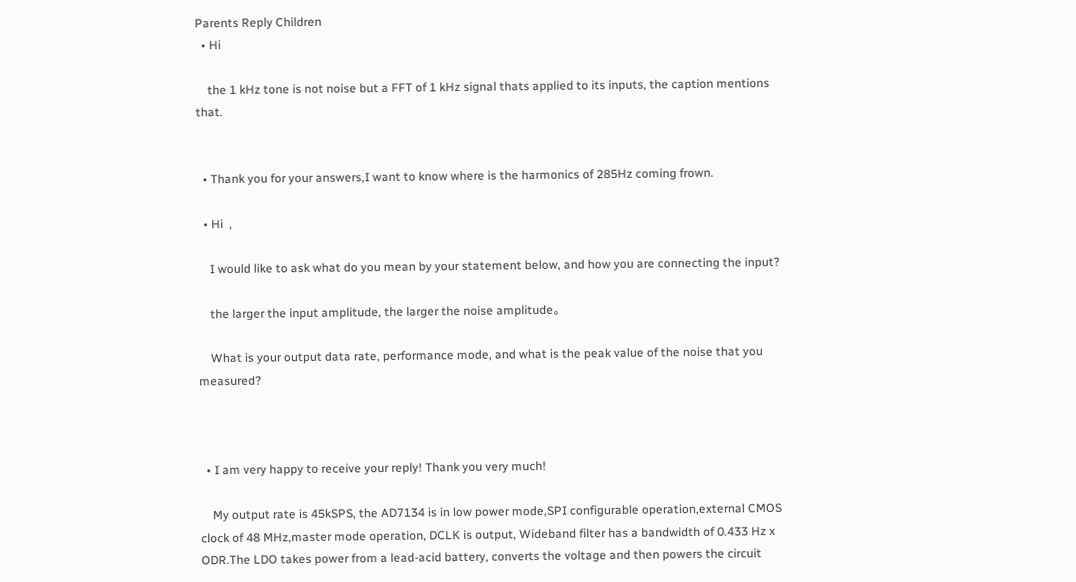Parents Reply Children
  • Hi

    the 1 kHz tone is not noise but a FFT of 1 kHz signal thats applied to its inputs, the caption mentions that.


  • Thank you for your answers,I want to know where is the harmonics of 285Hz coming frown.

  • Hi  ,

    I would like to ask what do you mean by your statement below, and how you are connecting the input?

    the larger the input amplitude, the larger the noise amplitude。

    What is your output data rate, performance mode, and what is the peak value of the noise that you measured?



  • I am very happy to receive your reply! Thank you very much!

    My output rate is 45kSPS, the AD7134 is in low power mode,SPI configurable operation,external CMOS clock of 48 MHz,master mode operation, DCLK is output, Wideband filter has a bandwidth of 0.433 Hz x ODR.The LDO takes power from a lead-acid battery, converts the voltage and then powers the circuit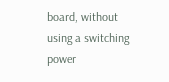board, without using a switching power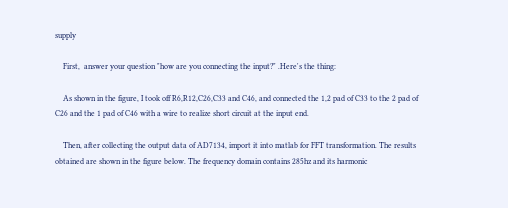supply

    First,  answer your question "how are you connecting the input?" .Here's the thing:

    As shown in the figure, I took off R6,R12,C26,C33 and C46, and connected the 1,2 pad of C33 to the 2 pad of C26 and the 1 pad of C46 with a wire to realize short circuit at the input end.

    Then, after collecting the output data of AD7134, import it into matlab for FFT transformation. The results obtained are shown in the figure below. The frequency domain contains 285hz and its harmonic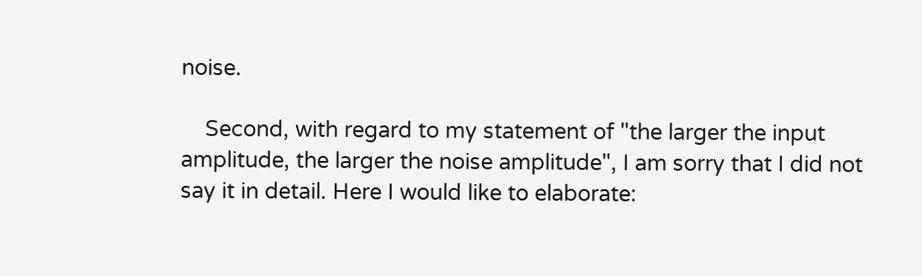noise.

    Second, with regard to my statement of "the larger the input amplitude, the larger the noise amplitude", I am sorry that I did not say it in detail. Here I would like to elaborate: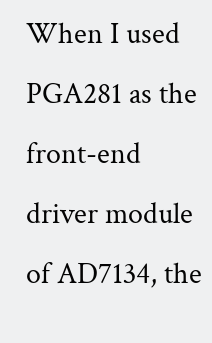When I used PGA281 as the front-end driver module of AD7134, the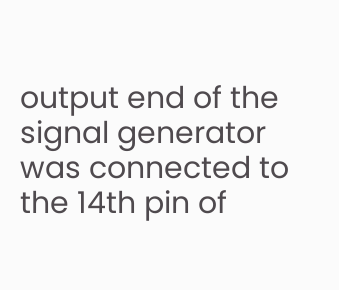output end of the signal generator was connected to the 14th pin of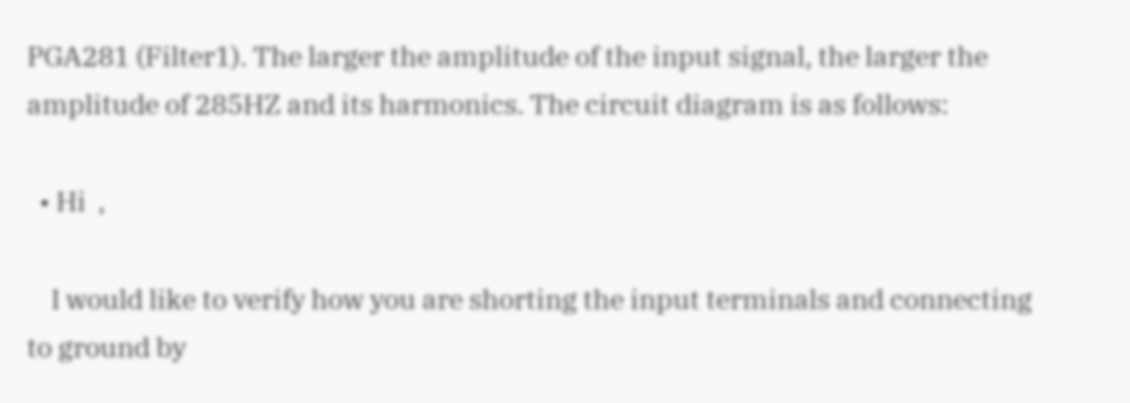PGA281 (Filter1). The larger the amplitude of the input signal, the larger the amplitude of 285HZ and its harmonics. The circuit diagram is as follows:

  • Hi  ,

    I would like to verify how you are shorting the input terminals and connecting to ground by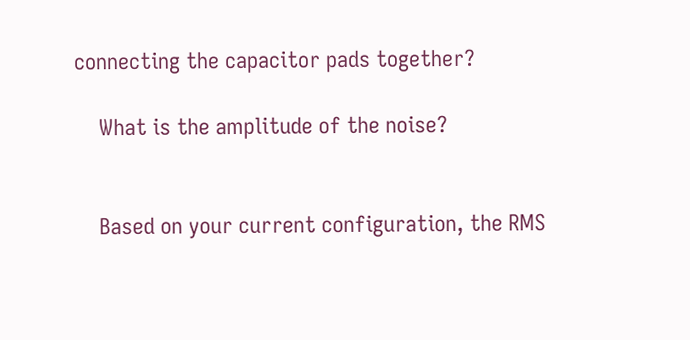connecting the capacitor pads together?

    What is the amplitude of the noise?


    Based on your current configuration, the RMS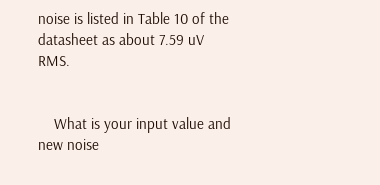noise is listed in Table 10 of the datasheet as about 7.59 uV RMS.


    What is your input value and new noise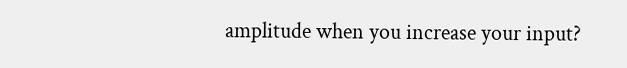amplitude when you increase your input?